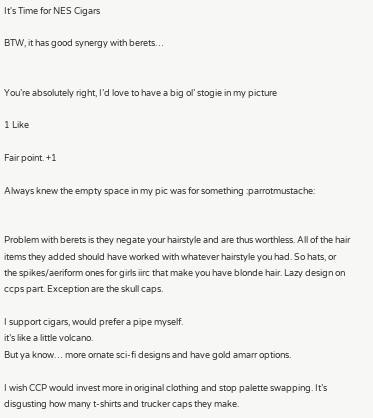It's Time for NES Cigars

BTW, it has good synergy with berets…


You’re absolutely right, I’d love to have a big ol’ stogie in my picture

1 Like

Fair point. +1

Always knew the empty space in my pic was for something :parrotmustache:


Problem with berets is they negate your hairstyle and are thus worthless. All of the hair items they added should have worked with whatever hairstyle you had. So hats, or the spikes/aeriform ones for girls iirc that make you have blonde hair. Lazy design on ccps part. Exception are the skull caps.

I support cigars, would prefer a pipe myself.
it’s like a little volcano.
But ya know… more ornate sci-fi designs and have gold amarr options.

I wish CCP would invest more in original clothing and stop palette swapping. It’s disgusting how many t-shirts and trucker caps they make.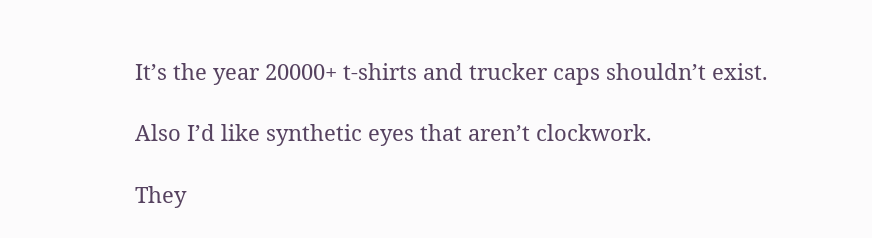It’s the year 20000+ t-shirts and trucker caps shouldn’t exist.

Also I’d like synthetic eyes that aren’t clockwork.

They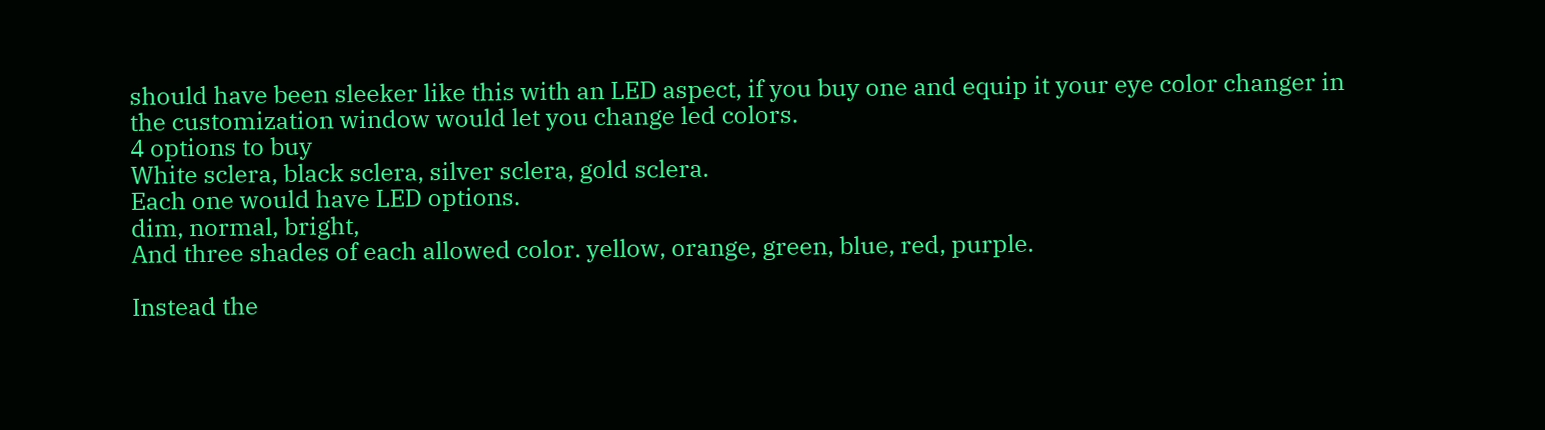should have been sleeker like this with an LED aspect, if you buy one and equip it your eye color changer in the customization window would let you change led colors.
4 options to buy
White sclera, black sclera, silver sclera, gold sclera.
Each one would have LED options.
dim, normal, bright,
And three shades of each allowed color. yellow, orange, green, blue, red, purple.

Instead the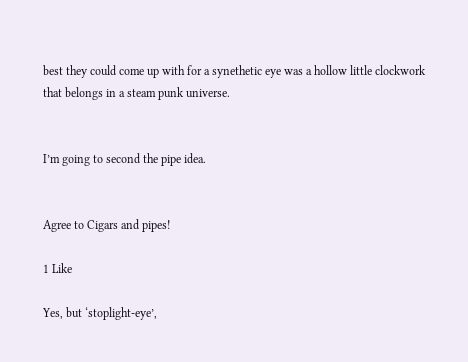best they could come up with for a synethetic eye was a hollow little clockwork that belongs in a steam punk universe.


I’m going to second the pipe idea.


Agree to Cigars and pipes!

1 Like

Yes, but ‘stoplight-eye’,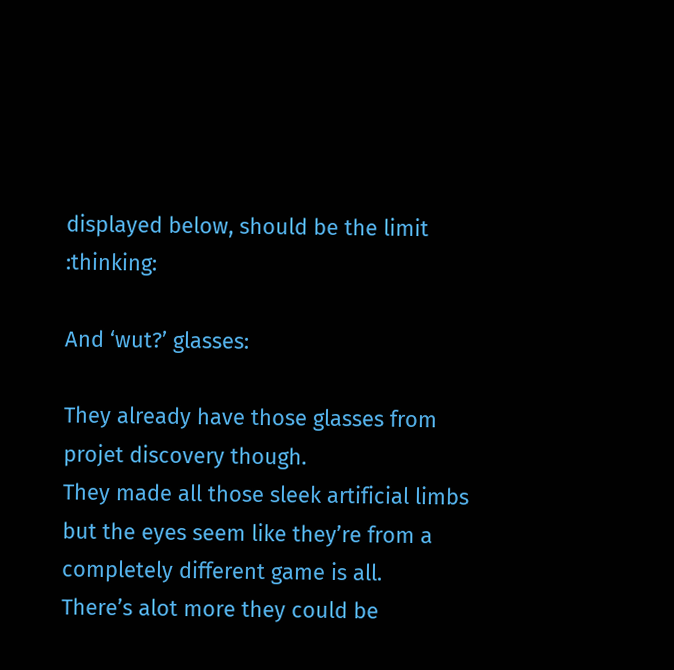displayed below, should be the limit :thinking:

And ‘wut?’ glasses:

They already have those glasses from projet discovery though.
They made all those sleek artificial limbs but the eyes seem like they’re from a completely different game is all.
There’s alot more they could be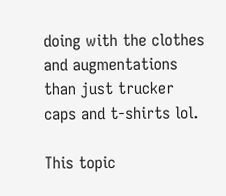doing with the clothes and augmentations than just trucker caps and t-shirts lol.

This topic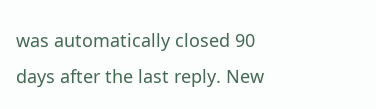was automatically closed 90 days after the last reply. New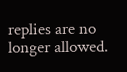replies are no longer allowed.